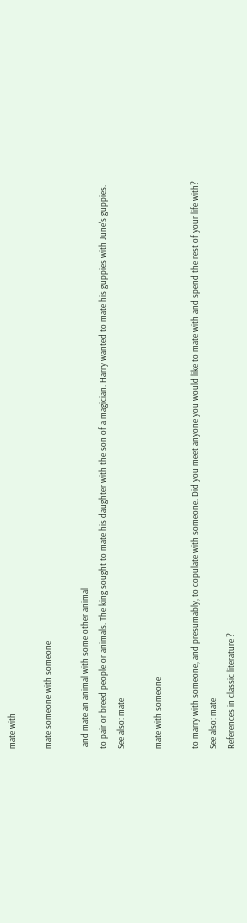mate with

mate someone with someone

 and mate an animal with some other animal
to pair or breed people or animals. The king sought to mate his daughter with the son of a magician. Harry wanted to mate his guppies with June's guppies.
See also: mate

mate with someone

to marry with someone, and presumably, to copulate with someone. Did you meet anyone you would like to mate with and spend the rest of your life with?
See also: mate
References in classic literature ?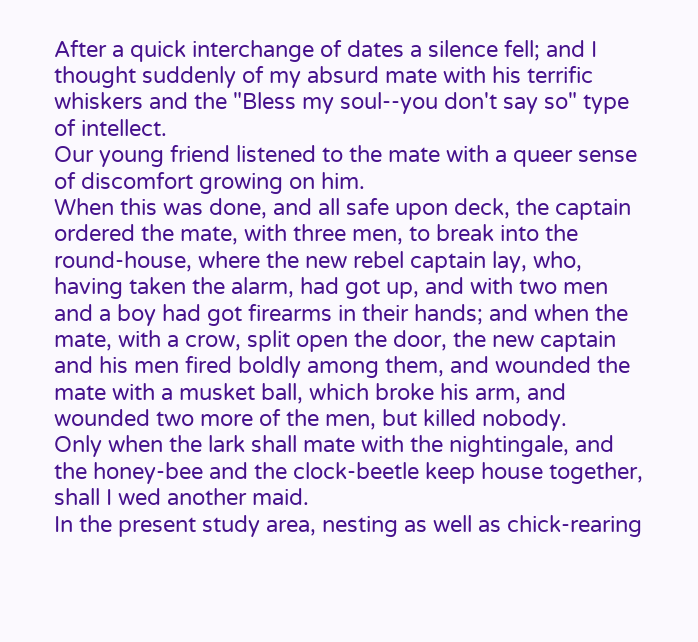After a quick interchange of dates a silence fell; and I thought suddenly of my absurd mate with his terrific whiskers and the "Bless my soul--you don't say so" type of intellect.
Our young friend listened to the mate with a queer sense of discomfort growing on him.
When this was done, and all safe upon deck, the captain ordered the mate, with three men, to break into the round-house, where the new rebel captain lay, who, having taken the alarm, had got up, and with two men and a boy had got firearms in their hands; and when the mate, with a crow, split open the door, the new captain and his men fired boldly among them, and wounded the mate with a musket ball, which broke his arm, and wounded two more of the men, but killed nobody.
Only when the lark shall mate with the nightingale, and the honey-bee and the clock-beetle keep house together, shall I wed another maid.
In the present study area, nesting as well as chick-rearing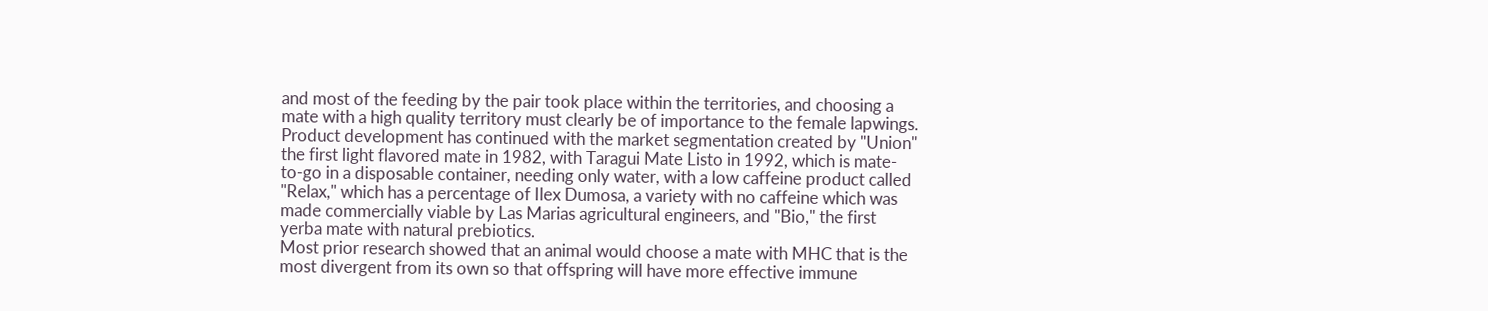and most of the feeding by the pair took place within the territories, and choosing a mate with a high quality territory must clearly be of importance to the female lapwings.
Product development has continued with the market segmentation created by "Union" the first light flavored mate in 1982, with Taragui Mate Listo in 1992, which is mate-to-go in a disposable container, needing only water, with a low caffeine product called "Relax," which has a percentage of Ilex Dumosa, a variety with no caffeine which was made commercially viable by Las Marias agricultural engineers, and "Bio," the first yerba mate with natural prebiotics.
Most prior research showed that an animal would choose a mate with MHC that is the most divergent from its own so that offspring will have more effective immune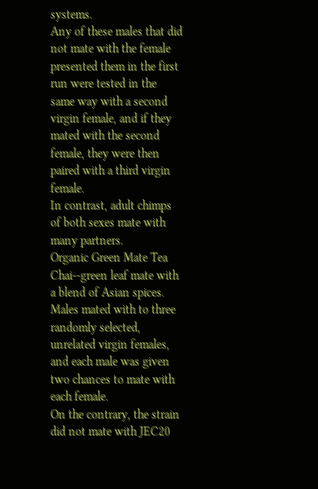systems.
Any of these males that did not mate with the female presented them in the first run were tested in the same way with a second virgin female, and if they mated with the second female, they were then paired with a third virgin female.
In contrast, adult chimps of both sexes mate with many partners.
Organic Green Mate Tea Chai--green leaf mate with a blend of Asian spices.
Males mated with to three randomly selected, unrelated virgin females, and each male was given two chances to mate with each female.
On the contrary, the strain did not mate with JEC20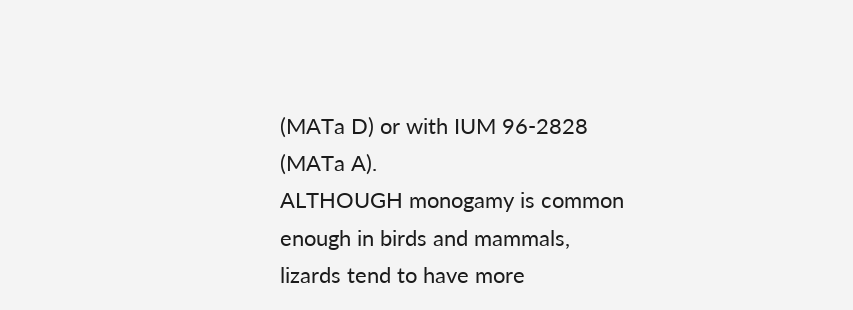(MATa D) or with IUM 96-2828 (MATa A).
ALTHOUGH monogamy is common enough in birds and mammals, lizards tend to have more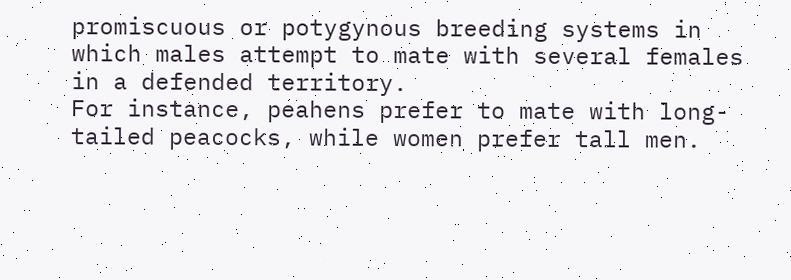promiscuous or potygynous breeding systems in which males attempt to mate with several females in a defended territory.
For instance, peahens prefer to mate with long-tailed peacocks, while women prefer tall men.